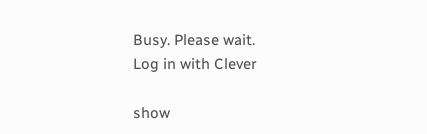Busy. Please wait.
Log in with Clever

show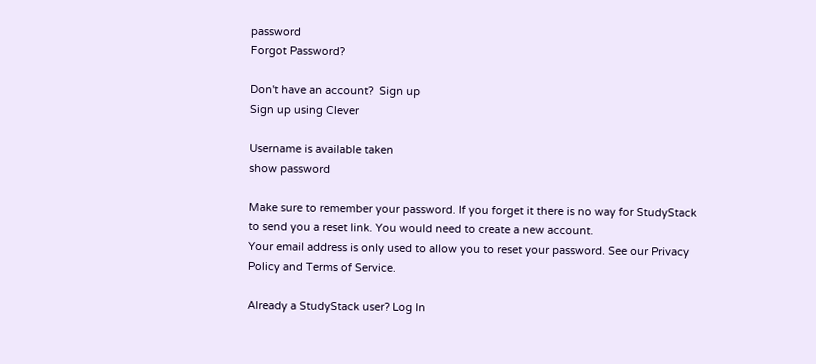password
Forgot Password?

Don't have an account?  Sign up
Sign up using Clever

Username is available taken
show password

Make sure to remember your password. If you forget it there is no way for StudyStack to send you a reset link. You would need to create a new account.
Your email address is only used to allow you to reset your password. See our Privacy Policy and Terms of Service.

Already a StudyStack user? Log In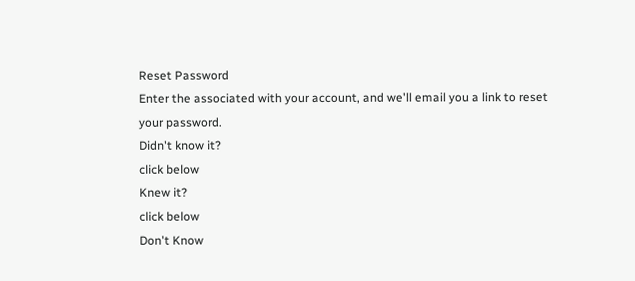Reset Password
Enter the associated with your account, and we'll email you a link to reset your password.
Didn't know it?
click below
Knew it?
click below
Don't Know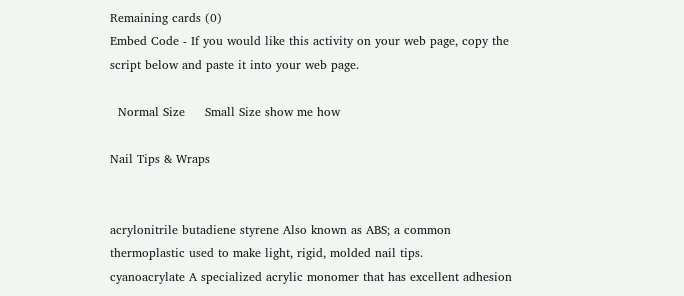Remaining cards (0)
Embed Code - If you would like this activity on your web page, copy the script below and paste it into your web page.

  Normal Size     Small Size show me how

Nail Tips & Wraps


acrylonitrile butadiene styrene Also known as ABS; a common thermoplastic used to make light, rigid, molded nail tips.
cyanoacrylate A specialized acrylic monomer that has excellent adhesion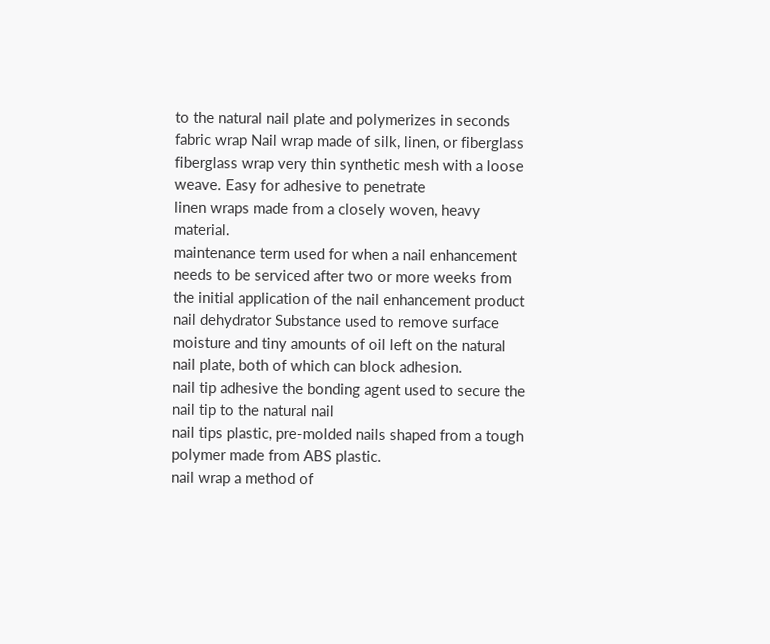to the natural nail plate and polymerizes in seconds
fabric wrap Nail wrap made of silk, linen, or fiberglass
fiberglass wrap very thin synthetic mesh with a loose weave. Easy for adhesive to penetrate
linen wraps made from a closely woven, heavy material.
maintenance term used for when a nail enhancement needs to be serviced after two or more weeks from the initial application of the nail enhancement product
nail dehydrator Substance used to remove surface moisture and tiny amounts of oil left on the natural nail plate, both of which can block adhesion.
nail tip adhesive the bonding agent used to secure the nail tip to the natural nail
nail tips plastic, pre-molded nails shaped from a tough polymer made from ABS plastic.
nail wrap a method of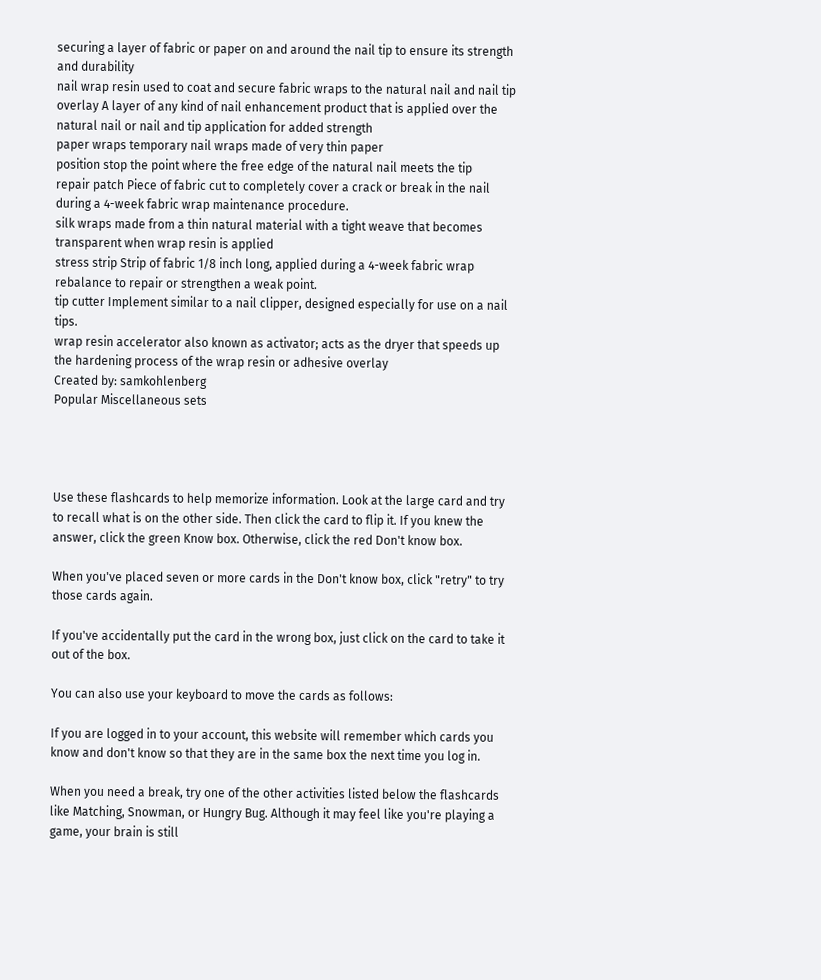securing a layer of fabric or paper on and around the nail tip to ensure its strength and durability
nail wrap resin used to coat and secure fabric wraps to the natural nail and nail tip
overlay A layer of any kind of nail enhancement product that is applied over the natural nail or nail and tip application for added strength
paper wraps temporary nail wraps made of very thin paper
position stop the point where the free edge of the natural nail meets the tip
repair patch Piece of fabric cut to completely cover a crack or break in the nail during a 4-week fabric wrap maintenance procedure.
silk wraps made from a thin natural material with a tight weave that becomes transparent when wrap resin is applied
stress strip Strip of fabric 1/8 inch long, applied during a 4-week fabric wrap rebalance to repair or strengthen a weak point.
tip cutter Implement similar to a nail clipper, designed especially for use on a nail tips.
wrap resin accelerator also known as activator; acts as the dryer that speeds up the hardening process of the wrap resin or adhesive overlay
Created by: samkohlenberg
Popular Miscellaneous sets




Use these flashcards to help memorize information. Look at the large card and try to recall what is on the other side. Then click the card to flip it. If you knew the answer, click the green Know box. Otherwise, click the red Don't know box.

When you've placed seven or more cards in the Don't know box, click "retry" to try those cards again.

If you've accidentally put the card in the wrong box, just click on the card to take it out of the box.

You can also use your keyboard to move the cards as follows:

If you are logged in to your account, this website will remember which cards you know and don't know so that they are in the same box the next time you log in.

When you need a break, try one of the other activities listed below the flashcards like Matching, Snowman, or Hungry Bug. Although it may feel like you're playing a game, your brain is still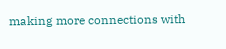making more connections with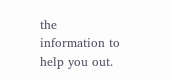the information to help you out.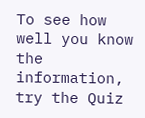To see how well you know the information, try the Quiz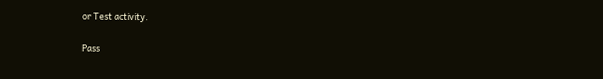or Test activity.

Pass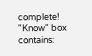complete!
"Know" box contains: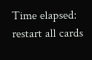Time elapsed:
restart all cards